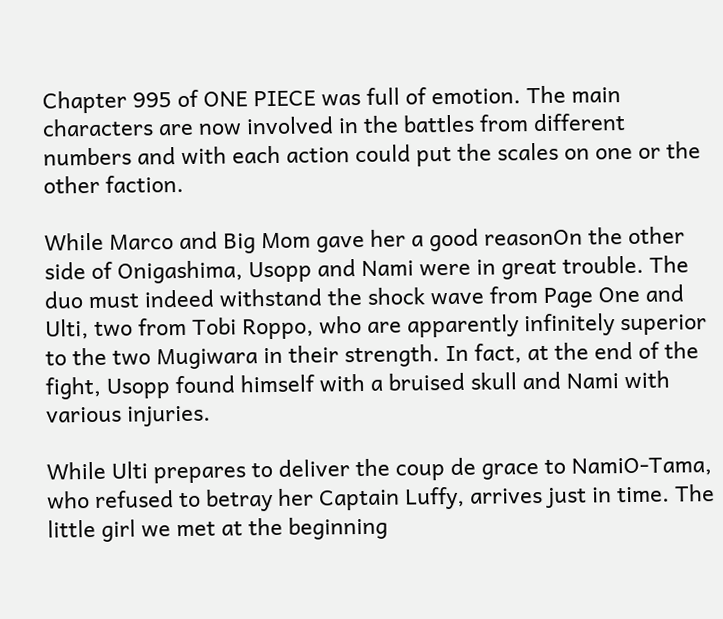Chapter 995 of ONE PIECE was full of emotion. The main characters are now involved in the battles from different numbers and with each action could put the scales on one or the other faction.

While Marco and Big Mom gave her a good reasonOn the other side of Onigashima, Usopp and Nami were in great trouble. The duo must indeed withstand the shock wave from Page One and Ulti, two from Tobi Roppo, who are apparently infinitely superior to the two Mugiwara in their strength. In fact, at the end of the fight, Usopp found himself with a bruised skull and Nami with various injuries.

While Ulti prepares to deliver the coup de grace to NamiO-Tama, who refused to betray her Captain Luffy, arrives just in time. The little girl we met at the beginning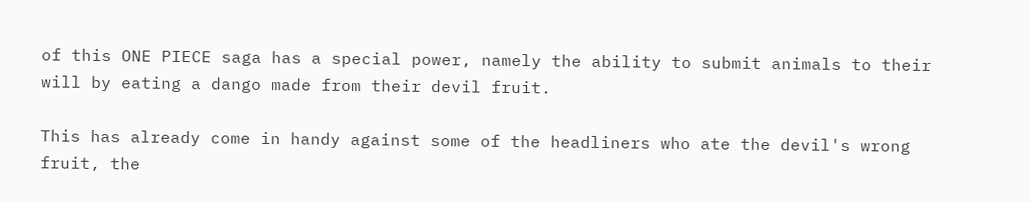of this ONE PIECE saga has a special power, namely the ability to submit animals to their will by eating a dango made from their devil fruit.

This has already come in handy against some of the headliners who ate the devil's wrong fruit, the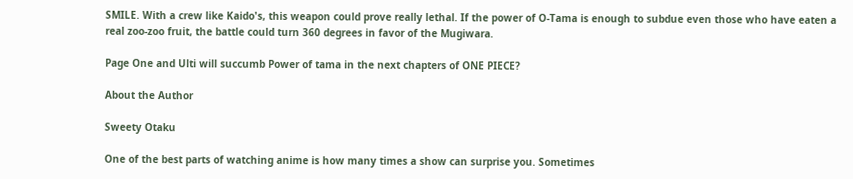SMILE. With a crew like Kaido's, this weapon could prove really lethal. If the power of O-Tama is enough to subdue even those who have eaten a real zoo-zoo fruit, the battle could turn 360 degrees in favor of the Mugiwara.

Page One and Ulti will succumb Power of tama in the next chapters of ONE PIECE?

About the Author

Sweety Otaku

One of the best parts of watching anime is how many times a show can surprise you. Sometimes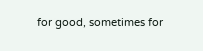for good, sometimes for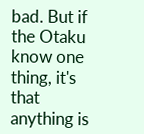bad. But if the Otaku know one thing, it's that anything is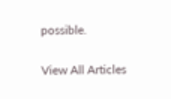possible.

View All Articles